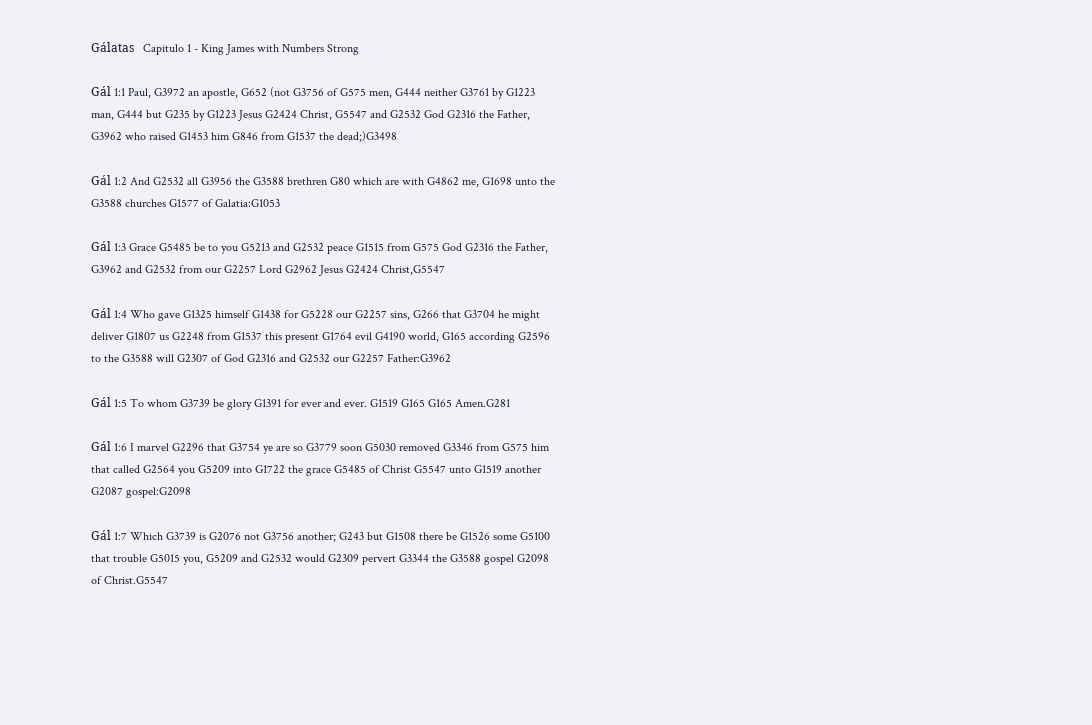Gálatas   Capitulo 1 - King James with Numbers Strong

Gál 1:1 Paul, G3972 an apostle, G652 (not G3756 of G575 men, G444 neither G3761 by G1223 man, G444 but G235 by G1223 Jesus G2424 Christ, G5547 and G2532 God G2316 the Father, G3962 who raised G1453 him G846 from G1537 the dead;)G3498

Gál 1:2 And G2532 all G3956 the G3588 brethren G80 which are with G4862 me, G1698 unto the G3588 churches G1577 of Galatia:G1053

Gál 1:3 Grace G5485 be to you G5213 and G2532 peace G1515 from G575 God G2316 the Father, G3962 and G2532 from our G2257 Lord G2962 Jesus G2424 Christ,G5547

Gál 1:4 Who gave G1325 himself G1438 for G5228 our G2257 sins, G266 that G3704 he might deliver G1807 us G2248 from G1537 this present G1764 evil G4190 world, G165 according G2596 to the G3588 will G2307 of God G2316 and G2532 our G2257 Father:G3962

Gál 1:5 To whom G3739 be glory G1391 for ever and ever. G1519 G165 G165 Amen.G281

Gál 1:6 I marvel G2296 that G3754 ye are so G3779 soon G5030 removed G3346 from G575 him that called G2564 you G5209 into G1722 the grace G5485 of Christ G5547 unto G1519 another G2087 gospel:G2098

Gál 1:7 Which G3739 is G2076 not G3756 another; G243 but G1508 there be G1526 some G5100 that trouble G5015 you, G5209 and G2532 would G2309 pervert G3344 the G3588 gospel G2098 of Christ.G5547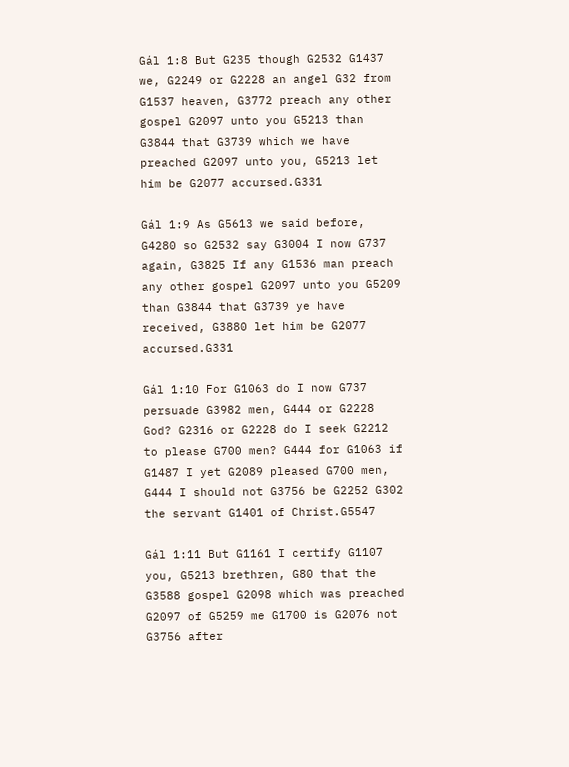Gál 1:8 But G235 though G2532 G1437 we, G2249 or G2228 an angel G32 from G1537 heaven, G3772 preach any other gospel G2097 unto you G5213 than G3844 that G3739 which we have preached G2097 unto you, G5213 let him be G2077 accursed.G331

Gál 1:9 As G5613 we said before, G4280 so G2532 say G3004 I now G737 again, G3825 If any G1536 man preach any other gospel G2097 unto you G5209 than G3844 that G3739 ye have received, G3880 let him be G2077 accursed.G331

Gál 1:10 For G1063 do I now G737 persuade G3982 men, G444 or G2228 God? G2316 or G2228 do I seek G2212 to please G700 men? G444 for G1063 if G1487 I yet G2089 pleased G700 men, G444 I should not G3756 be G2252 G302 the servant G1401 of Christ.G5547

Gál 1:11 But G1161 I certify G1107 you, G5213 brethren, G80 that the G3588 gospel G2098 which was preached G2097 of G5259 me G1700 is G2076 not G3756 after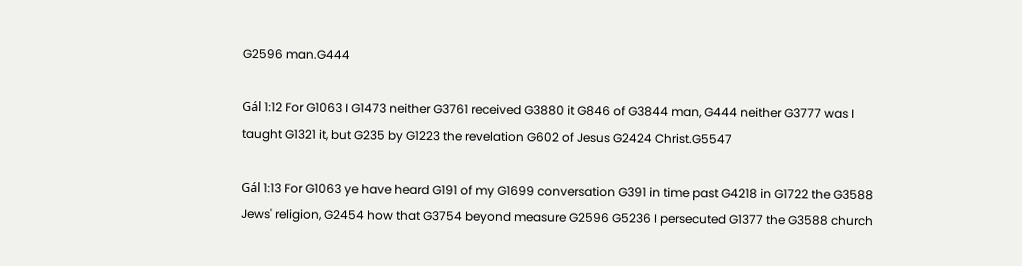G2596 man.G444

Gál 1:12 For G1063 I G1473 neither G3761 received G3880 it G846 of G3844 man, G444 neither G3777 was I taught G1321 it, but G235 by G1223 the revelation G602 of Jesus G2424 Christ.G5547

Gál 1:13 For G1063 ye have heard G191 of my G1699 conversation G391 in time past G4218 in G1722 the G3588 Jews' religion, G2454 how that G3754 beyond measure G2596 G5236 I persecuted G1377 the G3588 church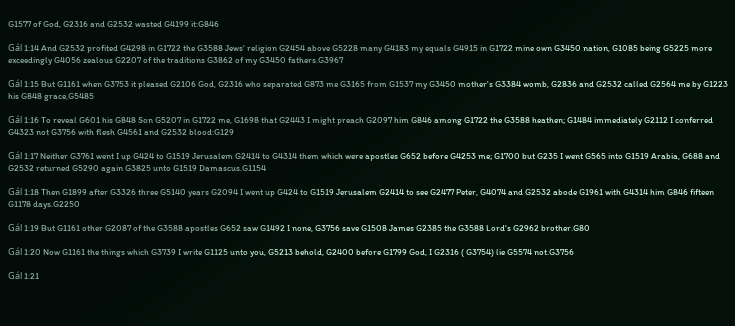G1577 of God, G2316 and G2532 wasted G4199 it:G846

Gál 1:14 And G2532 profited G4298 in G1722 the G3588 Jews' religion G2454 above G5228 many G4183 my equals G4915 in G1722 mine own G3450 nation, G1085 being G5225 more exceedingly G4056 zealous G2207 of the traditions G3862 of my G3450 fathers.G3967

Gál 1:15 But G1161 when G3753 it pleased G2106 God, G2316 who separated G873 me G3165 from G1537 my G3450 mother's G3384 womb, G2836 and G2532 called G2564 me by G1223 his G848 grace,G5485

Gál 1:16 To reveal G601 his G848 Son G5207 in G1722 me, G1698 that G2443 I might preach G2097 him G846 among G1722 the G3588 heathen; G1484 immediately G2112 I conferred G4323 not G3756 with flesh G4561 and G2532 blood:G129

Gál 1:17 Neither G3761 went I up G424 to G1519 Jerusalem G2414 to G4314 them which were apostles G652 before G4253 me; G1700 but G235 I went G565 into G1519 Arabia, G688 and G2532 returned G5290 again G3825 unto G1519 Damascus.G1154

Gál 1:18 Then G1899 after G3326 three G5140 years G2094 I went up G424 to G1519 Jerusalem G2414 to see G2477 Peter, G4074 and G2532 abode G1961 with G4314 him G846 fifteen G1178 days.G2250

Gál 1:19 But G1161 other G2087 of the G3588 apostles G652 saw G1492 I none, G3756 save G1508 James G2385 the G3588 Lord's G2962 brother.G80

Gál 1:20 Now G1161 the things which G3739 I write G1125 unto you, G5213 behold, G2400 before G1799 God, I G2316 ( G3754) lie G5574 not.G3756

Gál 1:21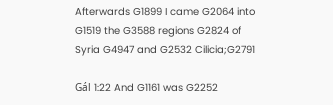Afterwards G1899 I came G2064 into G1519 the G3588 regions G2824 of Syria G4947 and G2532 Cilicia;G2791

Gál 1:22 And G1161 was G2252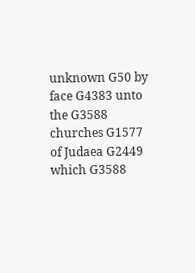unknown G50 by face G4383 unto the G3588 churches G1577 of Judaea G2449 which G3588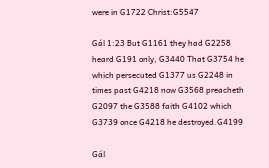were in G1722 Christ:G5547

Gál 1:23 But G1161 they had G2258 heard G191 only, G3440 That G3754 he which persecuted G1377 us G2248 in times past G4218 now G3568 preacheth G2097 the G3588 faith G4102 which G3739 once G4218 he destroyed.G4199

Gál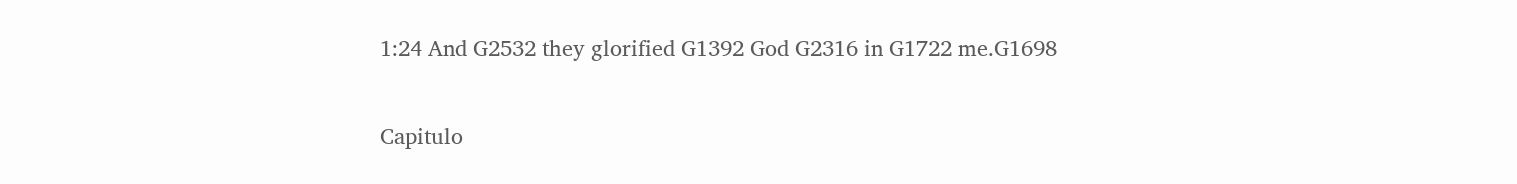1:24 And G2532 they glorified G1392 God G2316 in G1722 me.G1698

Capitulo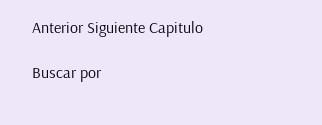Anterior Siguiente Capitulo

Buscar por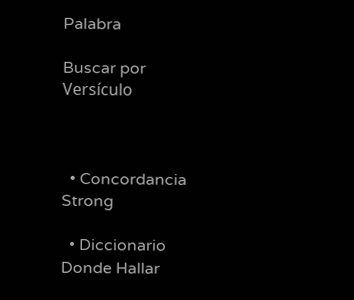Palabra

Buscar por Versículo



  • Concordancia Strong

  • Diccionario Donde Hallar